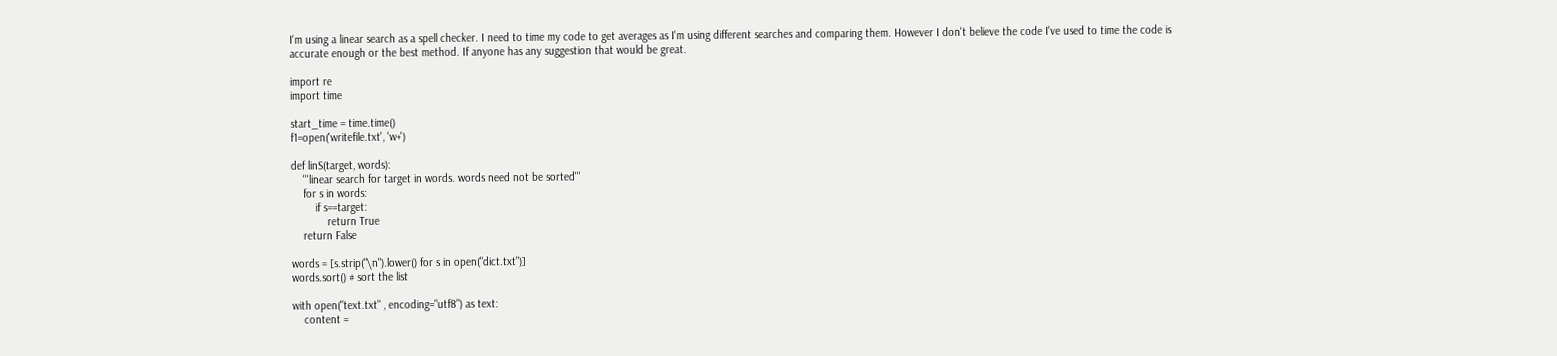I'm using a linear search as a spell checker. I need to time my code to get averages as I'm using different searches and comparing them. However I don't believe the code I've used to time the code is accurate enough or the best method. If anyone has any suggestion that would be great.

import re
import time

start_time = time.time()
f1=open('writefile.txt', 'w+')

def linS(target, words):
    '''linear search for target in words. words need not be sorted'''
    for s in words:
        if s==target:
            return True
    return False

words = [s.strip("\n").lower() for s in open("dict.txt")]
words.sort() # sort the list

with open("text.txt" , encoding="utf8") as text:
    content =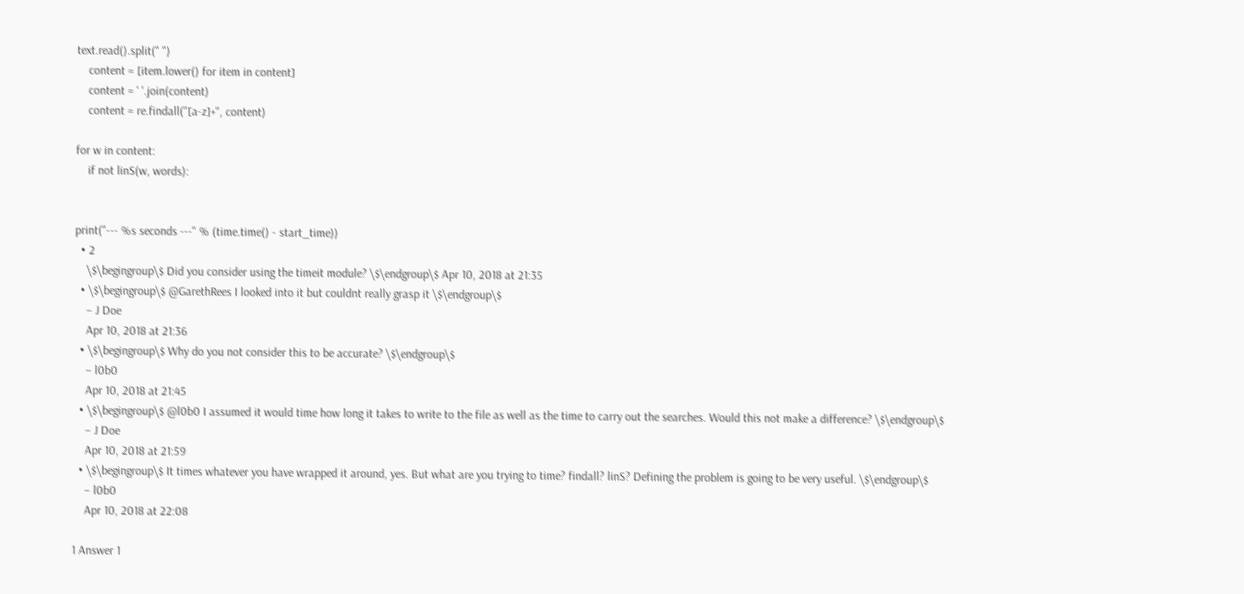text.read().split(" ")
    content = [item.lower() for item in content]
    content = ' '.join(content)
    content = re.findall("[a-z]+", content)

for w in content:
    if not linS(w, words):


print("--- %s seconds ---" % (time.time() - start_time))
  • 2
    \$\begingroup\$ Did you consider using the timeit module? \$\endgroup\$ Apr 10, 2018 at 21:35
  • \$\begingroup\$ @GarethRees I looked into it but couldnt really grasp it \$\endgroup\$
    – J Doe
    Apr 10, 2018 at 21:36
  • \$\begingroup\$ Why do you not consider this to be accurate? \$\endgroup\$
    – l0b0
    Apr 10, 2018 at 21:45
  • \$\begingroup\$ @l0b0 I assumed it would time how long it takes to write to the file as well as the time to carry out the searches. Would this not make a difference? \$\endgroup\$
    – J Doe
    Apr 10, 2018 at 21:59
  • \$\begingroup\$ It times whatever you have wrapped it around, yes. But what are you trying to time? findall? linS? Defining the problem is going to be very useful. \$\endgroup\$
    – l0b0
    Apr 10, 2018 at 22:08

1 Answer 1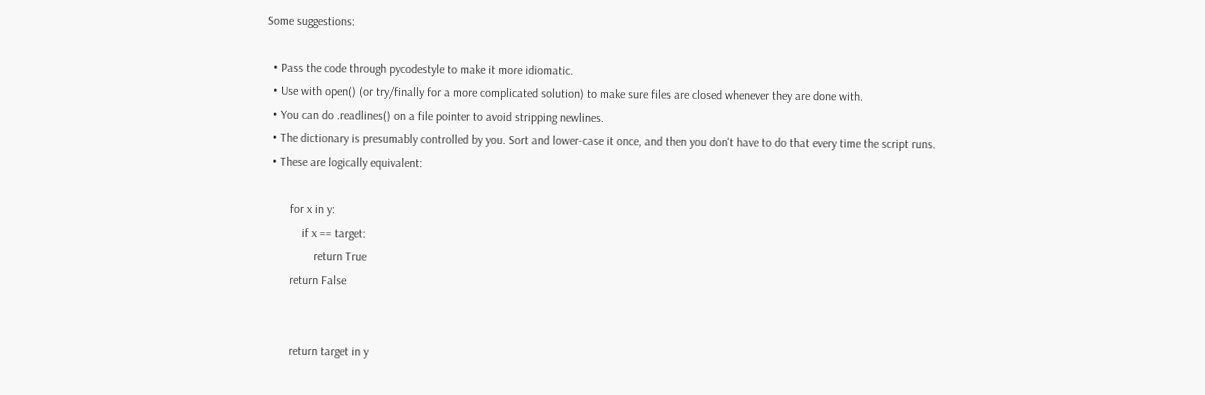Some suggestions:

  • Pass the code through pycodestyle to make it more idiomatic.
  • Use with open() (or try/finally for a more complicated solution) to make sure files are closed whenever they are done with.
  • You can do .readlines() on a file pointer to avoid stripping newlines.
  • The dictionary is presumably controlled by you. Sort and lower-case it once, and then you don't have to do that every time the script runs.
  • These are logically equivalent:

        for x in y:
            if x == target:
                return True
        return False


        return target in y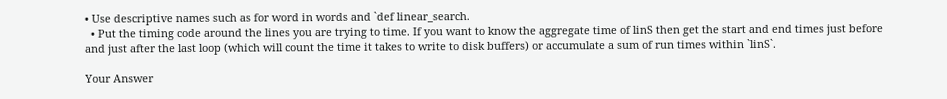• Use descriptive names such as for word in words and `def linear_search.
  • Put the timing code around the lines you are trying to time. If you want to know the aggregate time of linS then get the start and end times just before and just after the last loop (which will count the time it takes to write to disk buffers) or accumulate a sum of run times within `linS`.

Your Answer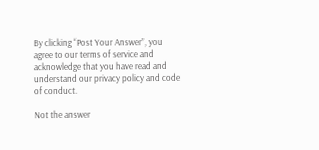By clicking “Post Your Answer”, you agree to our terms of service and acknowledge that you have read and understand our privacy policy and code of conduct.

Not the answer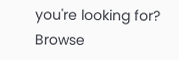you're looking for? Browse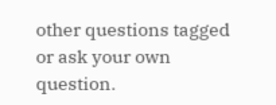other questions tagged or ask your own question.